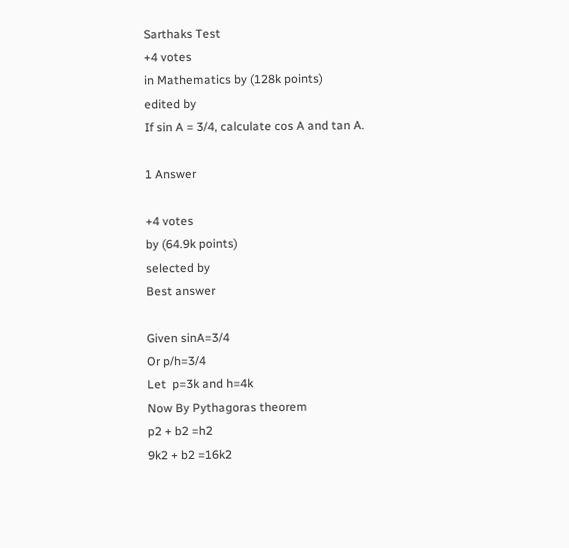Sarthaks Test
+4 votes
in Mathematics by (128k points)
edited by
If sin A = 3/4, calculate cos A and tan A.

1 Answer

+4 votes
by (64.9k points)
selected by
Best answer

Given sinA=3/4
Or p/h=3/4
Let  p=3k and h=4k
Now By Pythagoras theorem
p2 + b2 =h2
9k2 + b2 =16k2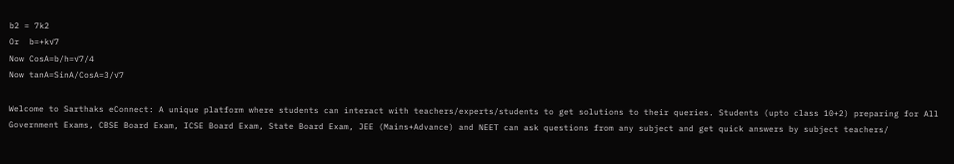b2 = 7k2
Or  b=+k√7
Now CosA=b/h=√7/4
Now tanA=SinA/CosA=3/√7

Welcome to Sarthaks eConnect: A unique platform where students can interact with teachers/experts/students to get solutions to their queries. Students (upto class 10+2) preparing for All Government Exams, CBSE Board Exam, ICSE Board Exam, State Board Exam, JEE (Mains+Advance) and NEET can ask questions from any subject and get quick answers by subject teachers/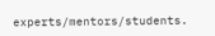experts/mentors/students.